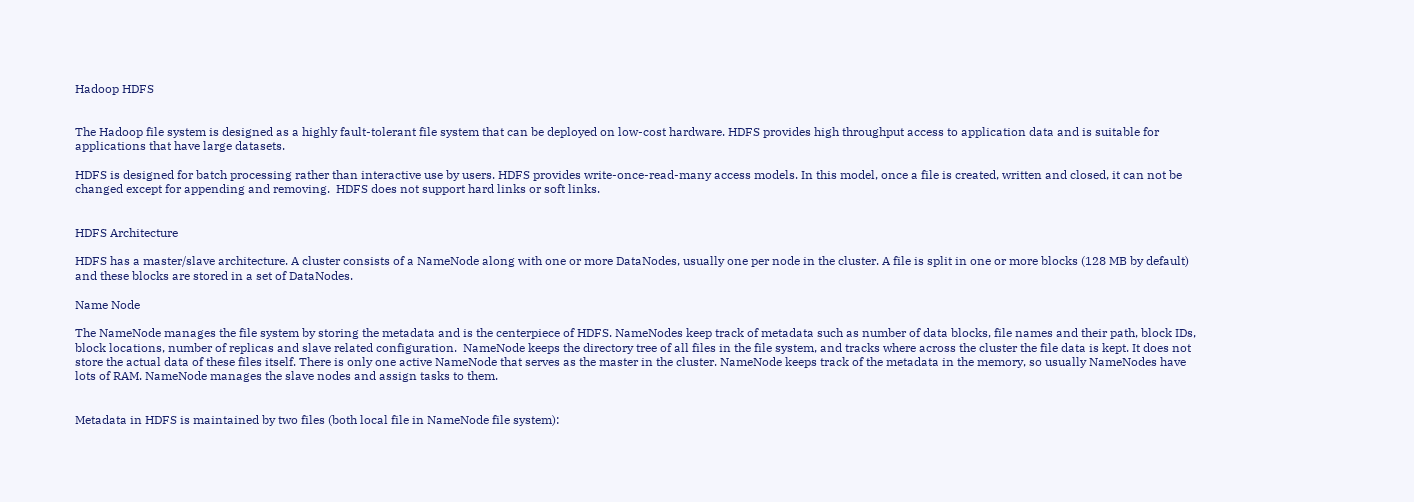Hadoop HDFS


The Hadoop file system is designed as a highly fault-tolerant file system that can be deployed on low-cost hardware. HDFS provides high throughput access to application data and is suitable for applications that have large datasets.

HDFS is designed for batch processing rather than interactive use by users. HDFS provides write-once-read-many access models. In this model, once a file is created, written and closed, it can not be changed except for appending and removing.  HDFS does not support hard links or soft links.


HDFS Architecture

HDFS has a master/slave architecture. A cluster consists of a NameNode along with one or more DataNodes, usually one per node in the cluster. A file is split in one or more blocks (128 MB by default) and these blocks are stored in a set of DataNodes.

Name Node

The NameNode manages the file system by storing the metadata and is the centerpiece of HDFS. NameNodes keep track of metadata such as number of data blocks, file names and their path, block IDs, block locations, number of replicas and slave related configuration.  NameNode keeps the directory tree of all files in the file system, and tracks where across the cluster the file data is kept. It does not store the actual data of these files itself. There is only one active NameNode that serves as the master in the cluster. NameNode keeps track of the metadata in the memory, so usually NameNodes have lots of RAM. NameNode manages the slave nodes and assign tasks to them.


Metadata in HDFS is maintained by two files (both local file in NameNode file system):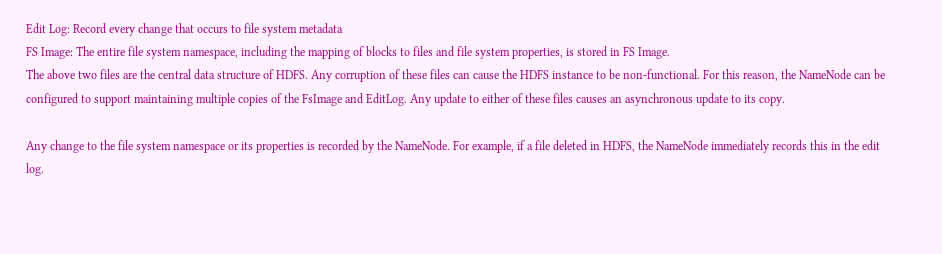Edit Log: Record every change that occurs to file system metadata
FS Image: The entire file system namespace, including the mapping of blocks to files and file system properties, is stored in FS Image.
The above two files are the central data structure of HDFS. Any corruption of these files can cause the HDFS instance to be non-functional. For this reason, the NameNode can be configured to support maintaining multiple copies of the FsImage and EditLog. Any update to either of these files causes an asynchronous update to its copy.

Any change to the file system namespace or its properties is recorded by the NameNode. For example, if a file deleted in HDFS, the NameNode immediately records this in the edit log.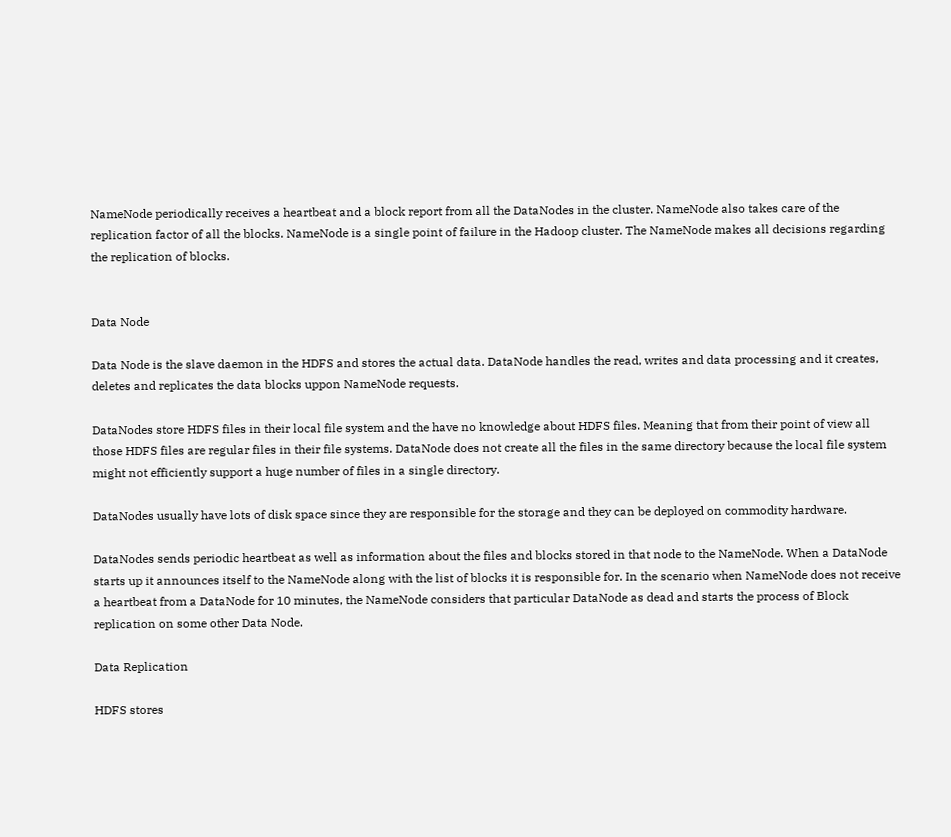NameNode periodically receives a heartbeat and a block report from all the DataNodes in the cluster. NameNode also takes care of the replication factor of all the blocks. NameNode is a single point of failure in the Hadoop cluster. The NameNode makes all decisions regarding the replication of blocks.


Data Node

Data Node is the slave daemon in the HDFS and stores the actual data. DataNode handles the read, writes and data processing and it creates, deletes and replicates the data blocks uppon NameNode requests.

DataNodes store HDFS files in their local file system and the have no knowledge about HDFS files. Meaning that from their point of view all those HDFS files are regular files in their file systems. DataNode does not create all the files in the same directory because the local file system might not efficiently support a huge number of files in a single directory.

DataNodes usually have lots of disk space since they are responsible for the storage and they can be deployed on commodity hardware.

DataNodes sends periodic heartbeat as well as information about the files and blocks stored in that node to the NameNode. When a DataNode starts up it announces itself to the NameNode along with the list of blocks it is responsible for. In the scenario when NameNode does not receive a heartbeat from a DataNode for 10 minutes, the NameNode considers that particular DataNode as dead and starts the process of Block replication on some other Data Node.

Data Replication

HDFS stores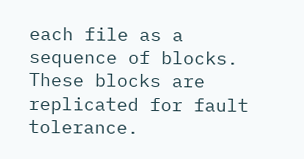each file as a sequence of blocks. These blocks are replicated for fault tolerance.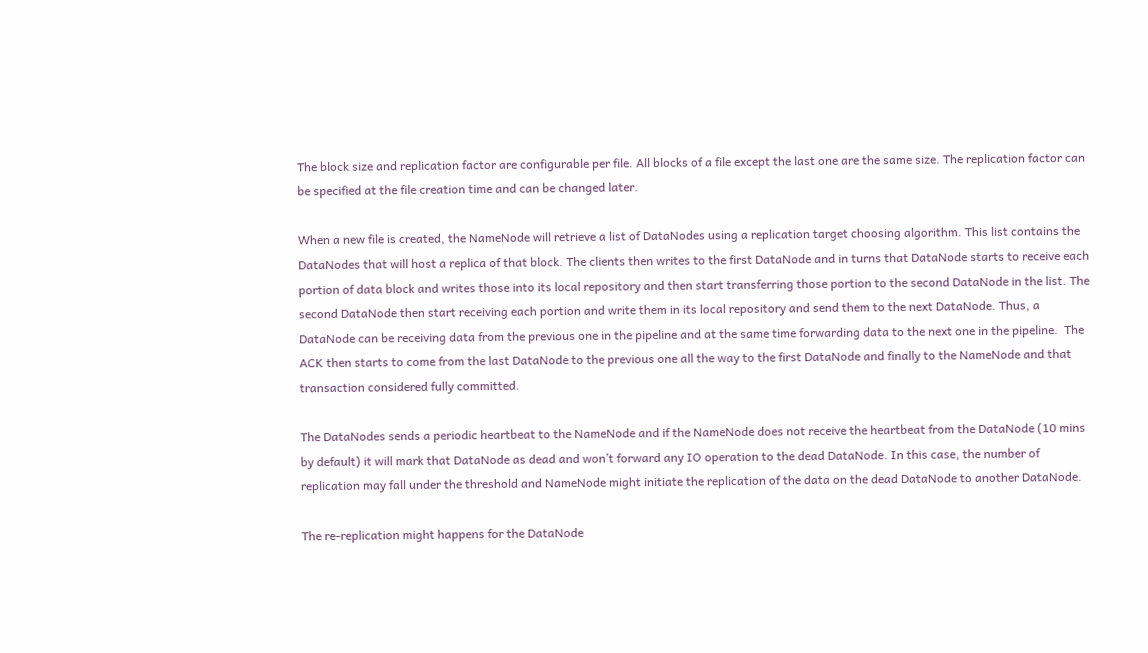The block size and replication factor are configurable per file. All blocks of a file except the last one are the same size. The replication factor can be specified at the file creation time and can be changed later.

When a new file is created, the NameNode will retrieve a list of DataNodes using a replication target choosing algorithm. This list contains the DataNodes that will host a replica of that block. The clients then writes to the first DataNode and in turns that DataNode starts to receive each portion of data block and writes those into its local repository and then start transferring those portion to the second DataNode in the list. The second DataNode then start receiving each portion and write them in its local repository and send them to the next DataNode. Thus, a DataNode can be receiving data from the previous one in the pipeline and at the same time forwarding data to the next one in the pipeline.  The ACK then starts to come from the last DataNode to the previous one all the way to the first DataNode and finally to the NameNode and that transaction considered fully committed.

The DataNodes sends a periodic heartbeat to the NameNode and if the NameNode does not receive the heartbeat from the DataNode (10 mins by default) it will mark that DataNode as dead and won’t forward any IO operation to the dead DataNode. In this case, the number of replication may fall under the threshold and NameNode might initiate the replication of the data on the dead DataNode to another DataNode.

The re-replication might happens for the DataNode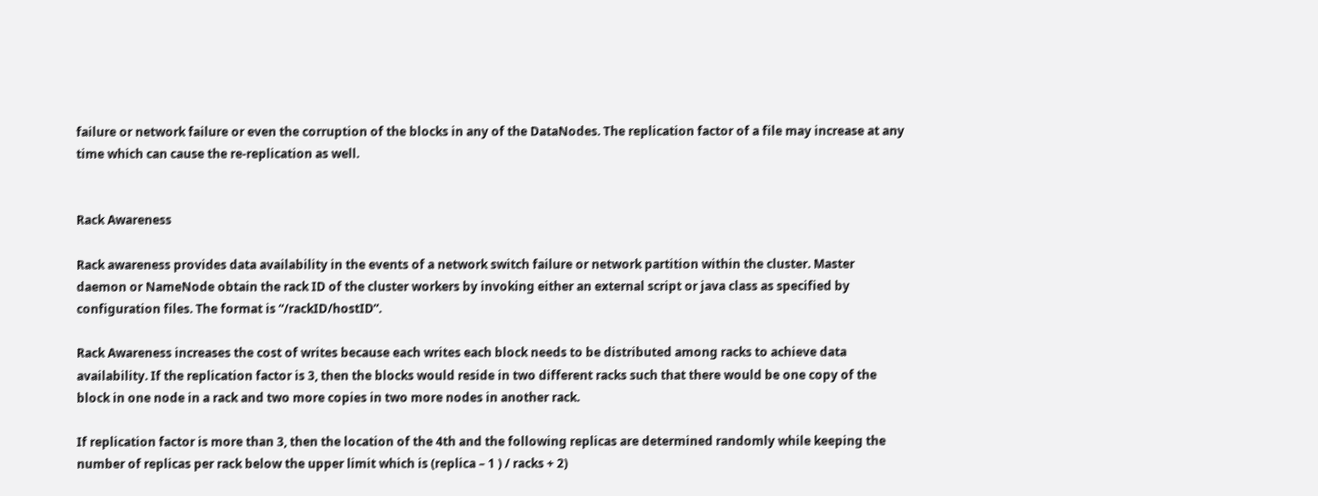failure or network failure or even the corruption of the blocks in any of the DataNodes. The replication factor of a file may increase at any time which can cause the re-replication as well.


Rack Awareness

Rack awareness provides data availability in the events of a network switch failure or network partition within the cluster. Master daemon or NameNode obtain the rack ID of the cluster workers by invoking either an external script or java class as specified by configuration files. The format is “/rackID/hostID”.

Rack Awareness increases the cost of writes because each writes each block needs to be distributed among racks to achieve data availability. If the replication factor is 3, then the blocks would reside in two different racks such that there would be one copy of the block in one node in a rack and two more copies in two more nodes in another rack.

If replication factor is more than 3, then the location of the 4th and the following replicas are determined randomly while keeping the number of replicas per rack below the upper limit which is (replica – 1 ) / racks + 2)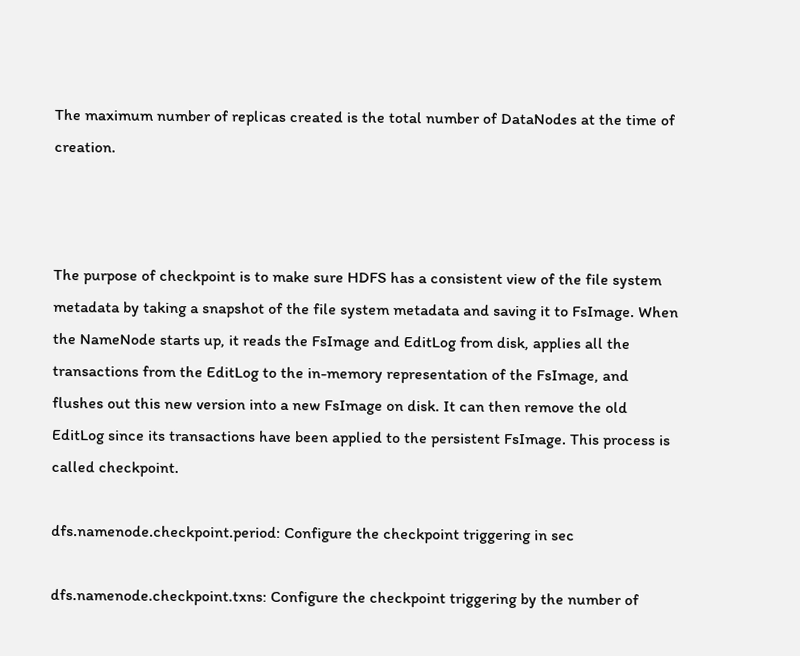The maximum number of replicas created is the total number of DataNodes at the time of creation.



The purpose of checkpoint is to make sure HDFS has a consistent view of the file system metadata by taking a snapshot of the file system metadata and saving it to FsImage. When the NameNode starts up, it reads the FsImage and EditLog from disk, applies all the transactions from the EditLog to the in-memory representation of the FsImage, and flushes out this new version into a new FsImage on disk. It can then remove the old EditLog since its transactions have been applied to the persistent FsImage. This process is called checkpoint.

dfs.namenode.checkpoint.period: Configure the checkpoint triggering in sec

dfs.namenode.checkpoint.txns: Configure the checkpoint triggering by the number of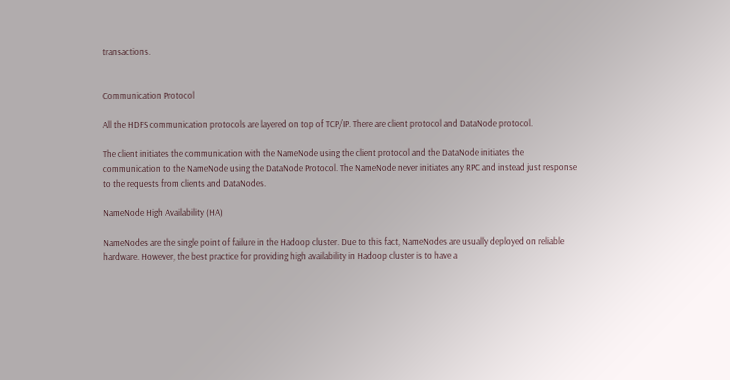transactions.


Communication Protocol

All the HDFS communication protocols are layered on top of TCP/IP. There are client protocol and DataNode protocol.

The client initiates the communication with the NameNode using the client protocol and the DataNode initiates the communication to the NameNode using the DataNode Protocol. The NameNode never initiates any RPC and instead just response to the requests from clients and DataNodes.

NameNode High Availability (HA)

NameNodes are the single point of failure in the Hadoop cluster. Due to this fact, NameNodes are usually deployed on reliable hardware. However, the best practice for providing high availability in Hadoop cluster is to have a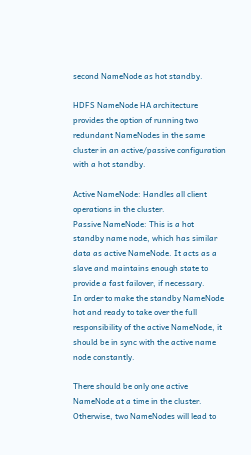second NameNode as hot standby.

HDFS NameNode HA architecture provides the option of running two redundant NameNodes in the same cluster in an active/passive configuration with a hot standby.

Active NameNode: Handles all client operations in the cluster.
Passive NameNode: This is a hot standby name node, which has similar data as active NameNode. It acts as a slave and maintains enough state to provide a fast failover, if necessary.
In order to make the standby NameNode hot and ready to take over the full responsibility of the active NameNode, it should be in sync with the active name node constantly.

There should be only one active NameNode at a time in the cluster. Otherwise, two NameNodes will lead to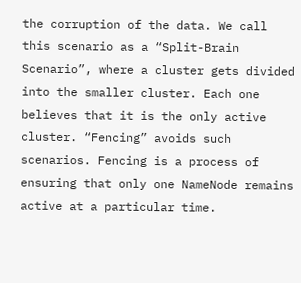the corruption of the data. We call this scenario as a “Split-Brain Scenario”, where a cluster gets divided into the smaller cluster. Each one believes that it is the only active cluster. “Fencing” avoids such scenarios. Fencing is a process of ensuring that only one NameNode remains active at a particular time.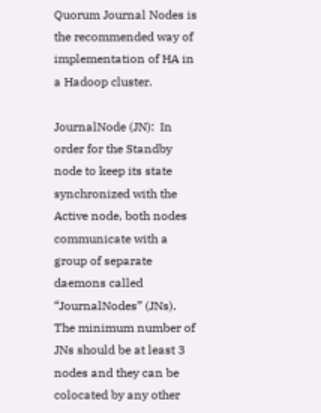Quorum Journal Nodes is the recommended way of implementation of HA in a Hadoop cluster.

JournalNode (JN):  In order for the Standby node to keep its state synchronized with the Active node, both nodes communicate with a group of separate daemons called “JournalNodes” (JNs). The minimum number of JNs should be at least 3 nodes and they can be colocated by any other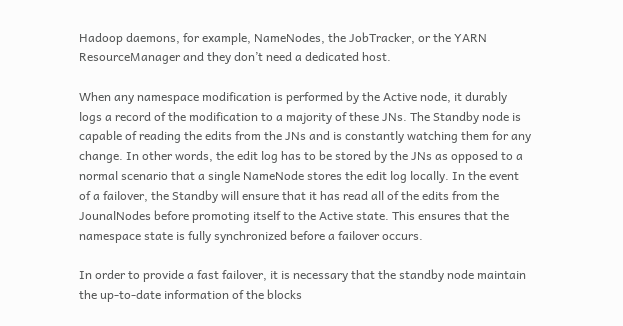Hadoop daemons, for example, NameNodes, the JobTracker, or the YARN ResourceManager and they don’t need a dedicated host.

When any namespace modification is performed by the Active node, it durably logs a record of the modification to a majority of these JNs. The Standby node is capable of reading the edits from the JNs and is constantly watching them for any change. In other words, the edit log has to be stored by the JNs as opposed to a normal scenario that a single NameNode stores the edit log locally. In the event of a failover, the Standby will ensure that it has read all of the edits from the JounalNodes before promoting itself to the Active state. This ensures that the namespace state is fully synchronized before a failover occurs.

In order to provide a fast failover, it is necessary that the standby node maintain the up-to-date information of the blocks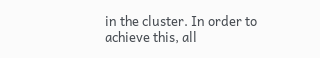in the cluster. In order to achieve this, all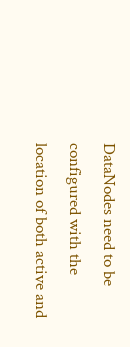DataNodes need to be configured with the location of both active and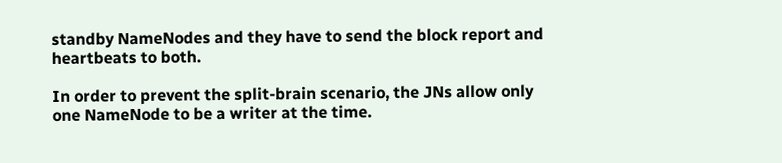standby NameNodes and they have to send the block report and heartbeats to both.

In order to prevent the split-brain scenario, the JNs allow only one NameNode to be a writer at the time.